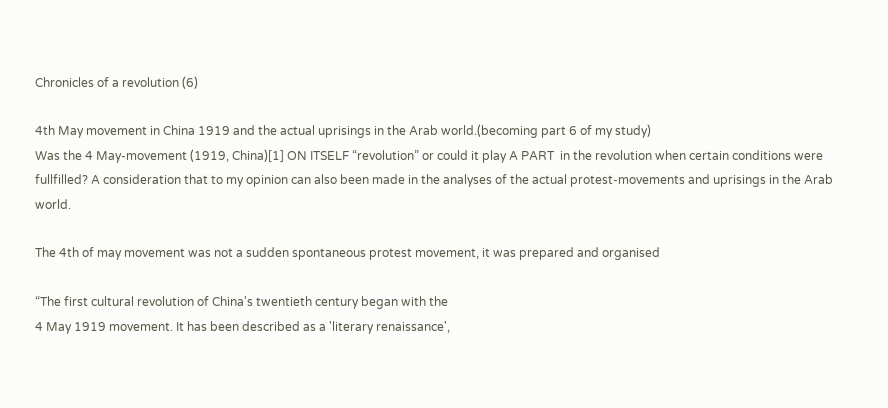Chronicles of a revolution (6)

4th May movement in China 1919 and the actual uprisings in the Arab world.(becoming part 6 of my study)
Was the 4 May-movement (1919, China)[1] ON ITSELF “revolution” or could it play A PART  in the revolution when certain conditions were fullfilled? A consideration that to my opinion can also been made in the analyses of the actual protest-movements and uprisings in the Arab world.

The 4th of may movement was not a sudden spontaneous protest movement, it was prepared and organised

“The first cultural revolution of China's twentieth century began with the
4 May 1919 movement. It has been described as a 'literary renaissance',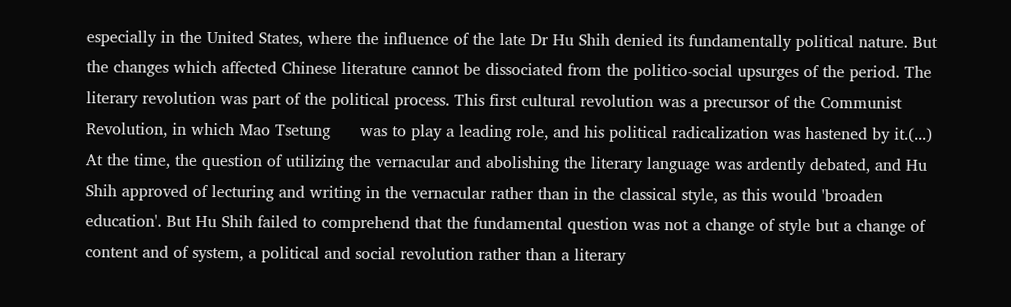especially in the United States, where the influence of the late Dr Hu Shih denied its fundamentally political nature. But the changes which affected Chinese literature cannot be dissociated from the politico-social upsurges of the period. The literary revolution was part of the political process. This first cultural revolution was a precursor of the Communist Revolution, in which Mao Tsetung      was to play a leading role, and his political radicalization was hastened by it.(...)
At the time, the question of utilizing the vernacular and abolishing the literary language was ardently debated, and Hu Shih approved of lecturing and writing in the vernacular rather than in the classical style, as this would 'broaden education'. But Hu Shih failed to comprehend that the fundamental question was not a change of style but a change of content and of system, a political and social revolution rather than a literary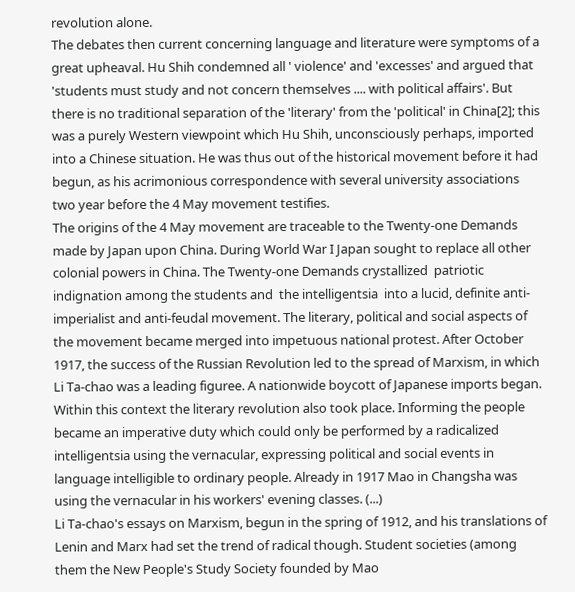revolution alone.
The debates then current concerning language and literature were symptoms of a great upheaval. Hu Shih condemned all ' violence' and 'excesses' and argued that 'students must study and not concern themselves .... with political affairs'. But there is no traditional separation of the 'literary' from the 'political' in China[2]; this was a purely Western viewpoint which Hu Shih, unconsciously perhaps, imported into a Chinese situation. He was thus out of the historical movement before it had begun, as his acrimonious correspondence with several university associations two year before the 4 May movement testifies.
The origins of the 4 May movement are traceable to the Twenty-one Demands made by Japan upon China. During World War I Japan sought to replace all other colonial powers in China. The Twenty-one Demands crystallized  patriotic indignation among the students and  the intelligentsia  into a lucid, definite anti-imperialist and anti-feudal movement. The literary, political and social aspects of the movement became merged into impetuous national protest. After October 1917, the success of the Russian Revolution led to the spread of Marxism, in which Li Ta-chao was a leading figuree. A nationwide boycott of Japanese imports began. Within this context the literary revolution also took place. Informing the people became an imperative duty which could only be performed by a radicalized intelligentsia using the vernacular, expressing political and social events in language intelligible to ordinary people. Already in 1917 Mao in Changsha was using the vernacular in his workers' evening classes. (...)
Li Ta-chao's essays on Marxism, begun in the spring of 1912, and his translations of Lenin and Marx had set the trend of radical though. Student societies (among them the New People's Study Society founded by Mao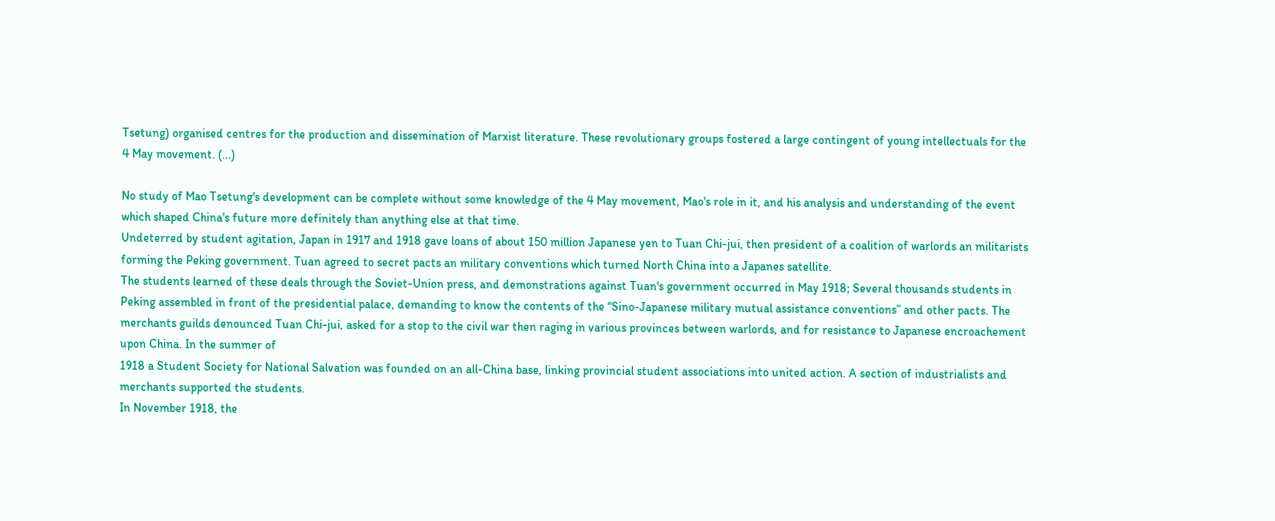Tsetung) organised centres for the production and dissemination of Marxist literature. These revolutionary groups fostered a large contingent of young intellectuals for the 4 May movement. (...)

No study of Mao Tsetung's development can be complete without some knowledge of the 4 May movement, Mao's role in it, and his analysis and understanding of the event which shaped China's future more definitely than anything else at that time.
Undeterred by student agitation, Japan in 1917 and 1918 gave loans of about 150 million Japanese yen to Tuan Chi-jui, then president of a coalition of warlords an militarists forming the Peking government. Tuan agreed to secret pacts an military conventions which turned North China into a Japanes satellite.
The students learned of these deals through the Soviet-Union press, and demonstrations against Tuan's government occurred in May 1918; Several thousands students in Peking assembled in front of the presidential palace, demanding to know the contents of the “Sino-Japanese military mutual assistance conventions” and other pacts. The merchants guilds denounced Tuan Chi-jui, asked for a stop to the civil war then raging in various provinces between warlords, and for resistance to Japanese encroachement upon China. In the summer of
1918 a Student Society for National Salvation was founded on an all-China base, linking provincial student associations into united action. A section of industrialists and merchants supported the students.
In November 1918, the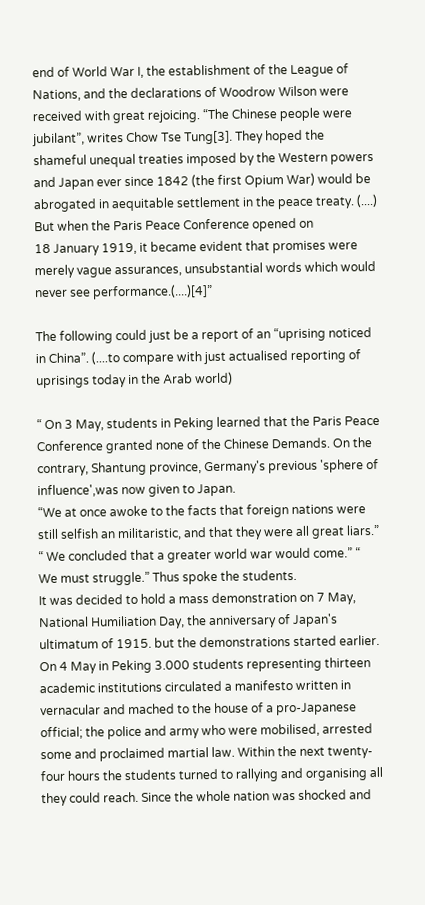end of World War I, the establishment of the League of Nations, and the declarations of Woodrow Wilson were received with great rejoicing. “The Chinese people were jubilant”, writes Chow Tse Tung[3]. They hoped the shameful unequal treaties imposed by the Western powers and Japan ever since 1842 (the first Opium War) would be abrogated in aequitable settlement in the peace treaty. (....)
But when the Paris Peace Conference opened on
18 January 1919, it became evident that promises were merely vague assurances, unsubstantial words which would never see performance.(....)[4]”

The following could just be a report of an “uprising noticed in China”. (....to compare with just actualised reporting of uprisings today in the Arab world)

“ On 3 May, students in Peking learned that the Paris Peace Conference granted none of the Chinese Demands. On the contrary, Shantung province, Germany's previous 'sphere of influence',was now given to Japan.
“We at once awoke to the facts that foreign nations were still selfish an militaristic, and that they were all great liars.” “ We concluded that a greater world war would come.” “ We must struggle.” Thus spoke the students.
It was decided to hold a mass demonstration on 7 May, National Humiliation Day, the anniversary of Japan's ultimatum of 1915. but the demonstrations started earlier. On 4 May in Peking 3.000 students representing thirteen academic institutions circulated a manifesto written in vernacular and mached to the house of a pro-Japanese official; the police and army who were mobilised, arrested some and proclaimed martial law. Within the next twenty-four hours the students turned to rallying and organising all they could reach. Since the whole nation was shocked and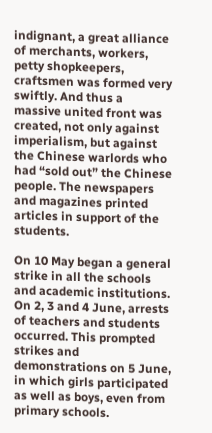indignant, a great alliance of merchants, workers, petty shopkeepers, craftsmen was formed very swiftly. And thus a massive united front was created, not only against imperialism, but against the Chinese warlords who had “sold out” the Chinese people. The newspapers and magazines printed articles in support of the students.

On 10 May began a general strike in all the schools and academic institutions. On 2, 3 and 4 June, arrests of teachers and students occurred. This prompted strikes and demonstrations on 5 June, in which girls participated as well as boys, even from primary schools.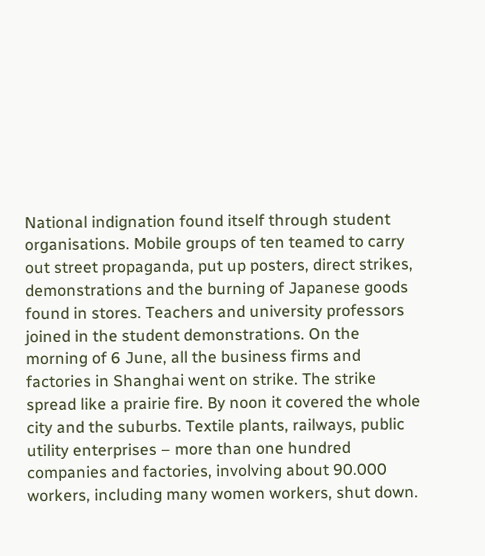National indignation found itself through student organisations. Mobile groups of ten teamed to carry out street propaganda, put up posters, direct strikes, demonstrations and the burning of Japanese goods found in stores. Teachers and university professors joined in the student demonstrations. On the morning of 6 June, all the business firms and factories in Shanghai went on strike. The strike spread like a prairie fire. By noon it covered the whole city and the suburbs. Textile plants, railways, public utility enterprises – more than one hundred companies and factories, involving about 90.000 workers, including many women workers, shut down.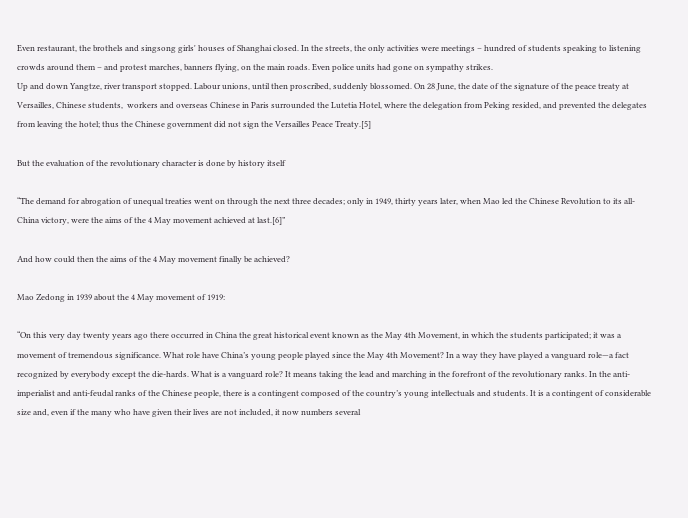Even restaurant, the brothels and singsong girls' houses of Shanghai closed. In the streets, the only activities were meetings – hundred of students speaking to listening crowds around them – and protest marches, banners flying, on the main roads. Even police units had gone on sympathy strikes.
Up and down Yangtze, river transport stopped. Labour unions, until then proscribed, suddenly blossomed. On 28 June, the date of the signature of the peace treaty at Versailles, Chinese students,  workers and overseas Chinese in Paris surrounded the Lutetia Hotel, where the delegation from Peking resided, and prevented the delegates from leaving the hotel; thus the Chinese government did not sign the Versailles Peace Treaty.[5]

But the evaluation of the revolutionary character is done by history itself

“The demand for abrogation of unequal treaties went on through the next three decades; only in 1949, thirty years later, when Mao led the Chinese Revolution to its all-China victory, were the aims of the 4 May movement achieved at last.[6]”

And how could then the aims of the 4 May movement finally be achieved?

Mao Zedong in 1939 about the 4 May movement of 1919:

“On this very day twenty years ago there occurred in China the great historical event known as the May 4th Movement, in which the students participated; it was a movement of tremendous significance. What role have China’s young people played since the May 4th Movement? In a way they have played a vanguard role—a fact recognized by everybody except the die-hards. What is a vanguard role? It means taking the lead and marching in the forefront of the revolutionary ranks. In the anti-imperialist and anti-feudal ranks of the Chinese people, there is a contingent composed of the country’s young intellectuals and students. It is a contingent of considerable size and, even if the many who have given their lives are not included, it now numbers several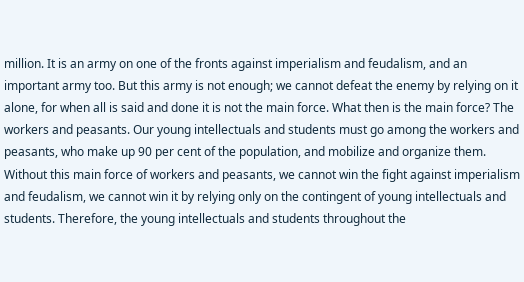million. It is an army on one of the fronts against imperialism and feudalism, and an important army too. But this army is not enough; we cannot defeat the enemy by relying on it alone, for when all is said and done it is not the main force. What then is the main force? The workers and peasants. Our young intellectuals and students must go among the workers and peasants, who make up 90 per cent of the population, and mobilize and organize them. Without this main force of workers and peasants, we cannot win the fight against imperialism and feudalism, we cannot win it by relying only on the contingent of young intellectuals and students. Therefore, the young intellectuals and students throughout the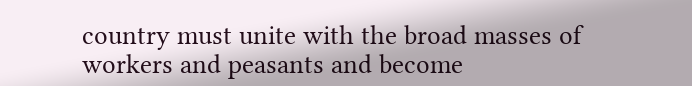country must unite with the broad masses of workers and peasants and become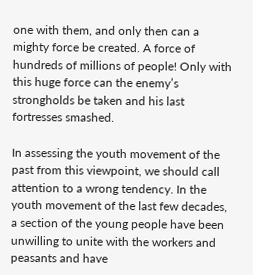one with them, and only then can a mighty force be created. A force of hundreds of millions of people! Only with this huge force can the enemy’s strongholds be taken and his last fortresses smashed.

In assessing the youth movement of the past from this viewpoint, we should call attention to a wrong tendency. In the youth movement of the last few decades, a section of the young people have been unwilling to unite with the workers and peasants and have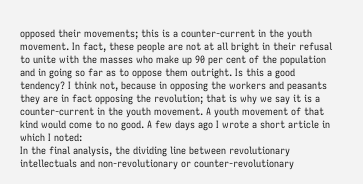opposed their movements; this is a counter-current in the youth movement. In fact, these people are not at all bright in their refusal to unite with the masses who make up 90 per cent of the population and in going so far as to oppose them outright. Is this a good tendency? I think not, because in opposing the workers and peasants they are in fact opposing the revolution; that is why we say it is a counter-current in the youth movement. A youth movement of that kind would come to no good. A few days ago I wrote a short article in which I noted:
In the final analysis, the dividing line between revolutionary intellectuals and non-revolutionary or counter-revolutionary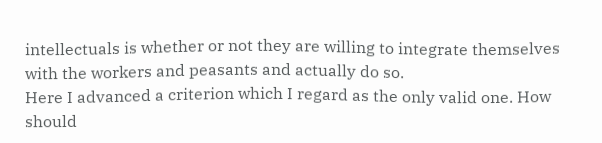intellectuals is whether or not they are willing to integrate themselves with the workers and peasants and actually do so.
Here I advanced a criterion which I regard as the only valid one. How should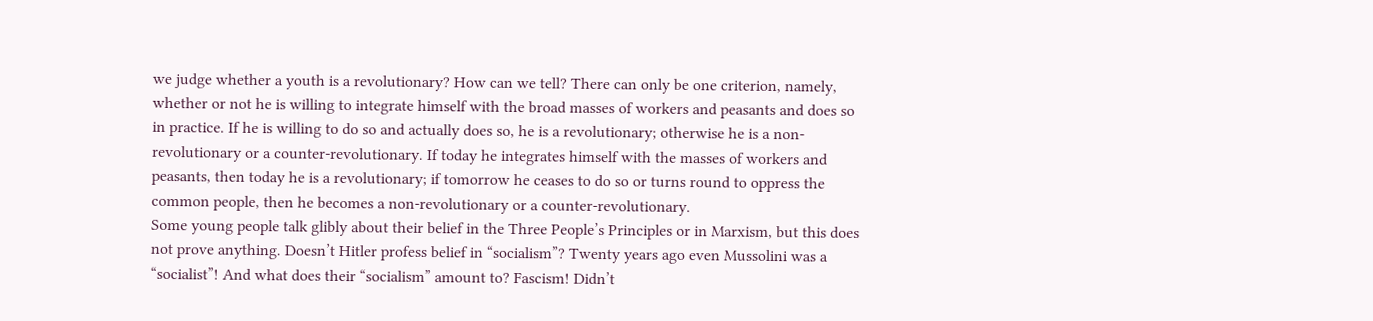we judge whether a youth is a revolutionary? How can we tell? There can only be one criterion, namely, whether or not he is willing to integrate himself with the broad masses of workers and peasants and does so in practice. If he is willing to do so and actually does so, he is a revolutionary; otherwise he is a non-revolutionary or a counter-revolutionary. If today he integrates himself with the masses of workers and peasants, then today he is a revolutionary; if tomorrow he ceases to do so or turns round to oppress the common people, then he becomes a non-revolutionary or a counter-revolutionary.
Some young people talk glibly about their belief in the Three People’s Principles or in Marxism, but this does not prove anything. Doesn’t Hitler profess belief in “socialism”? Twenty years ago even Mussolini was a “socialist”! And what does their “socialism” amount to? Fascism! Didn’t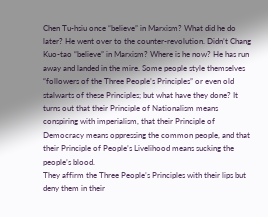Chen Tu-hsiu once “believe” in Marxism? What did he do later? He went over to the counter-revolution. Didn’t Chang Kuo-tao “believe” in Marxism? Where is he now? He has run away and landed in the mire. Some people style themselves “followers of the Three People’s Principles” or even old stalwarts of these Principles; but what have they done? It turns out that their Principle of Nationalism means conspiring with imperialism, that their Principle of Democracy means oppressing the common people, and that their Principle of People’s Livelihood means sucking the people’s blood.
They affirm the Three People’s Principles with their lips but deny them in their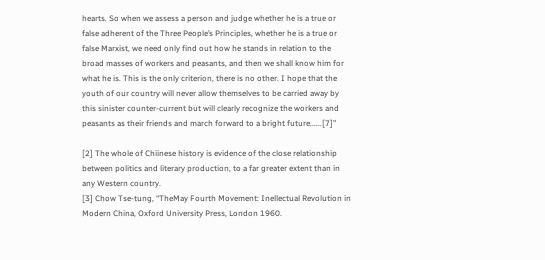hearts. So when we assess a person and judge whether he is a true or false adherent of the Three People’s Principles, whether he is a true or false Marxist, we need only find out how he stands in relation to the broad masses of workers and peasants, and then we shall know him for what he is. This is the only criterion, there is no other. I hope that the youth of our country will never allow themselves to be carried away by this sinister counter-current but will clearly recognize the workers and peasants as their friends and march forward to a bright future......[7]”

[2] The whole of Chiinese history is evidence of the close relationship between politics and literary production, to a far greater extent than in any Western country.
[3] Chow Tse-tung, “TheMay Fourth Movement: Inellectual Revolution in Modern China, Oxford University Press, London 1960.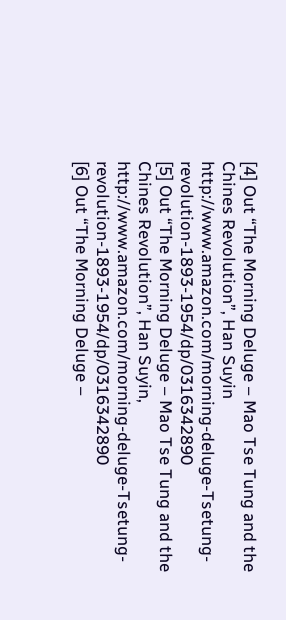[4] Out “The Morning Deluge – Mao Tse Tung and the Chines Revolution”, Han Suyin http://www.amazon.com/morning-deluge-Tsetung-revolution-1893-1954/dp/0316342890
[5] Out “The Morning Deluge – Mao Tse Tung and the Chines Revolution”, Han Suyin, http://www.amazon.com/morning-deluge-Tsetung-revolution-1893-1954/dp/0316342890
[6] Out “The Morning Deluge –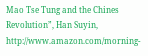Mao Tse Tung and the Chines Revolution”, Han Suyin, http://www.amazon.com/morning-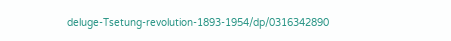deluge-Tsetung-revolution-1893-1954/dp/0316342890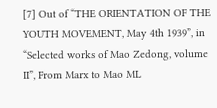[7] Out of “THE ORIENTATION OF THE YOUTH MOVEMENT, May 4th 1939”, in “Selected works of Mao Zedong, volume II”, From Marx to Mao ML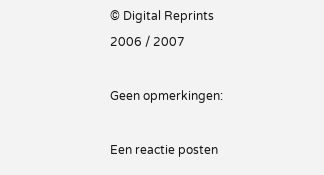© Digital Reprints 2006 / 2007

Geen opmerkingen:

Een reactie posten